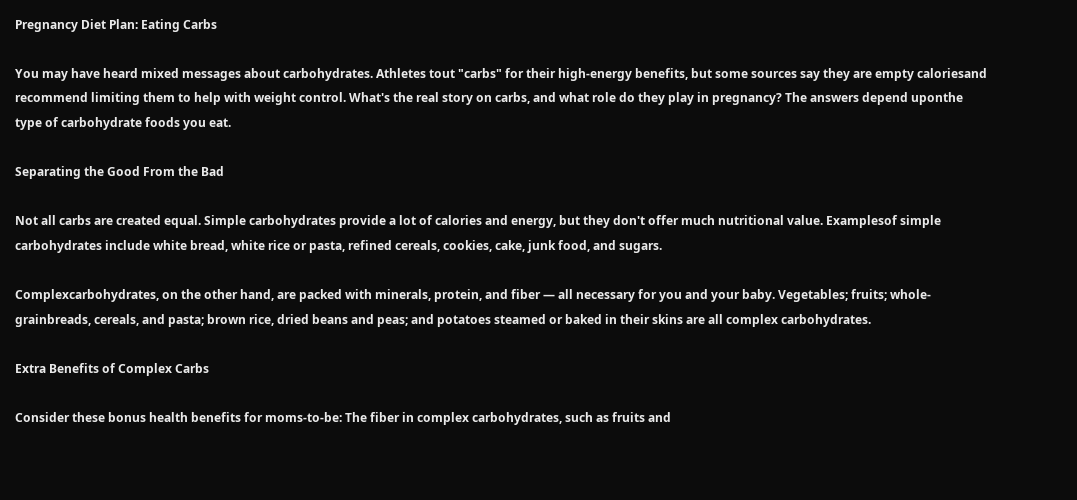Pregnancy Diet Plan: Eating Carbs

You may have heard mixed messages about carbohydrates. Athletes tout "carbs" for their high-energy benefits, but some sources say they are empty caloriesand recommend limiting them to help with weight control. What's the real story on carbs, and what role do they play in pregnancy? The answers depend uponthe type of carbohydrate foods you eat.

Separating the Good From the Bad

Not all carbs are created equal. Simple carbohydrates provide a lot of calories and energy, but they don't offer much nutritional value. Examplesof simple carbohydrates include white bread, white rice or pasta, refined cereals, cookies, cake, junk food, and sugars.

Complexcarbohydrates, on the other hand, are packed with minerals, protein, and fiber — all necessary for you and your baby. Vegetables; fruits; whole-grainbreads, cereals, and pasta; brown rice, dried beans and peas; and potatoes steamed or baked in their skins are all complex carbohydrates.

Extra Benefits of Complex Carbs

Consider these bonus health benefits for moms-to-be: The fiber in complex carbohydrates, such as fruits and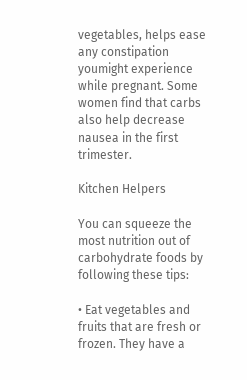vegetables, helps ease any constipation youmight experience while pregnant. Some women find that carbs also help decrease nausea in the first trimester.

Kitchen Helpers

You can squeeze the most nutrition out of carbohydrate foods by following these tips:

• Eat vegetables and fruits that are fresh or frozen. They have a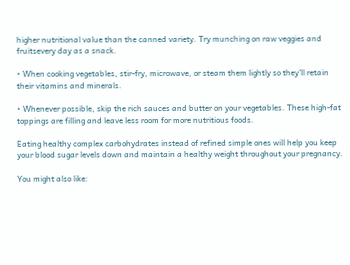higher nutritional value than the canned variety. Try munching on raw veggies and fruitsevery day as a snack.

• When cooking vegetables, stir-fry, microwave, or steam them lightly so they'll retain their vitamins and minerals.

• Whenever possible, skip the rich sauces and butter on your vegetables. These high-fat toppings are filling and leave less room for more nutritious foods.

Eating healthy complex carbohydrates instead of refined simple ones will help you keep your blood sugar levels down and maintain a healthy weight throughout your pregnancy.

You might also like: